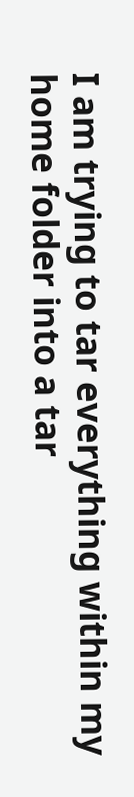I am trying to tar everything within my home folder into a tar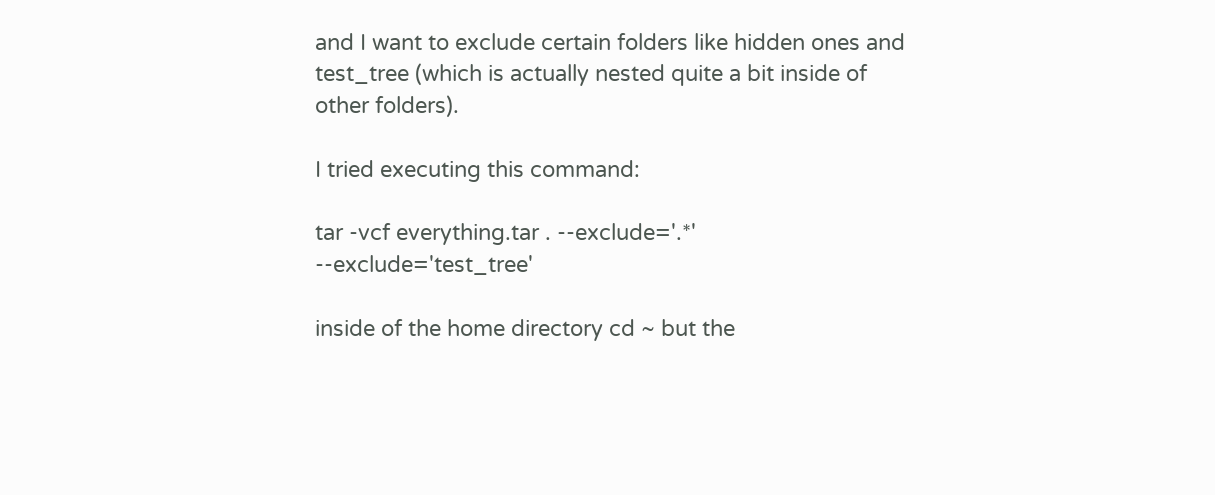and I want to exclude certain folders like hidden ones and test_tree (which is actually nested quite a bit inside of other folders).

I tried executing this command:

tar -vcf everything.tar . --exclude='.*' --exclude='test_tree'

inside of the home directory cd ~ but the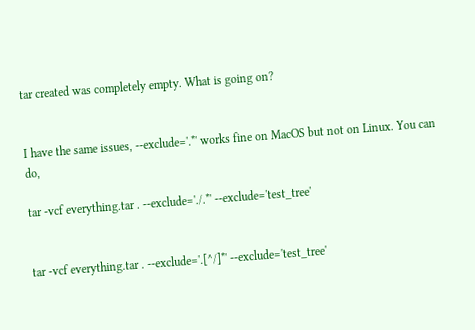tar created was completely empty. What is going on?


I have the same issues, --exclude='.*' works fine on MacOS but not on Linux. You can do,

tar -vcf everything.tar . --exclude='./.*' --exclude='test_tree'


tar -vcf everything.tar . --exclude='.[^/]*' --exclude='test_tree'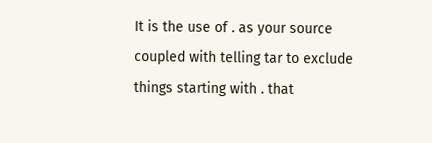It is the use of . as your source coupled with telling tar to exclude things starting with . that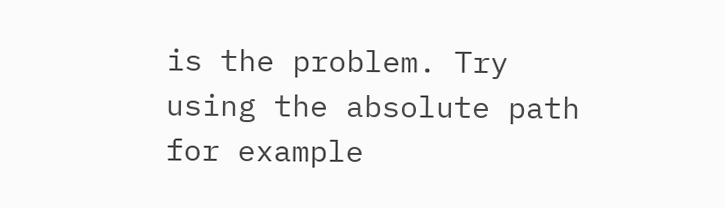is the problem. Try using the absolute path for example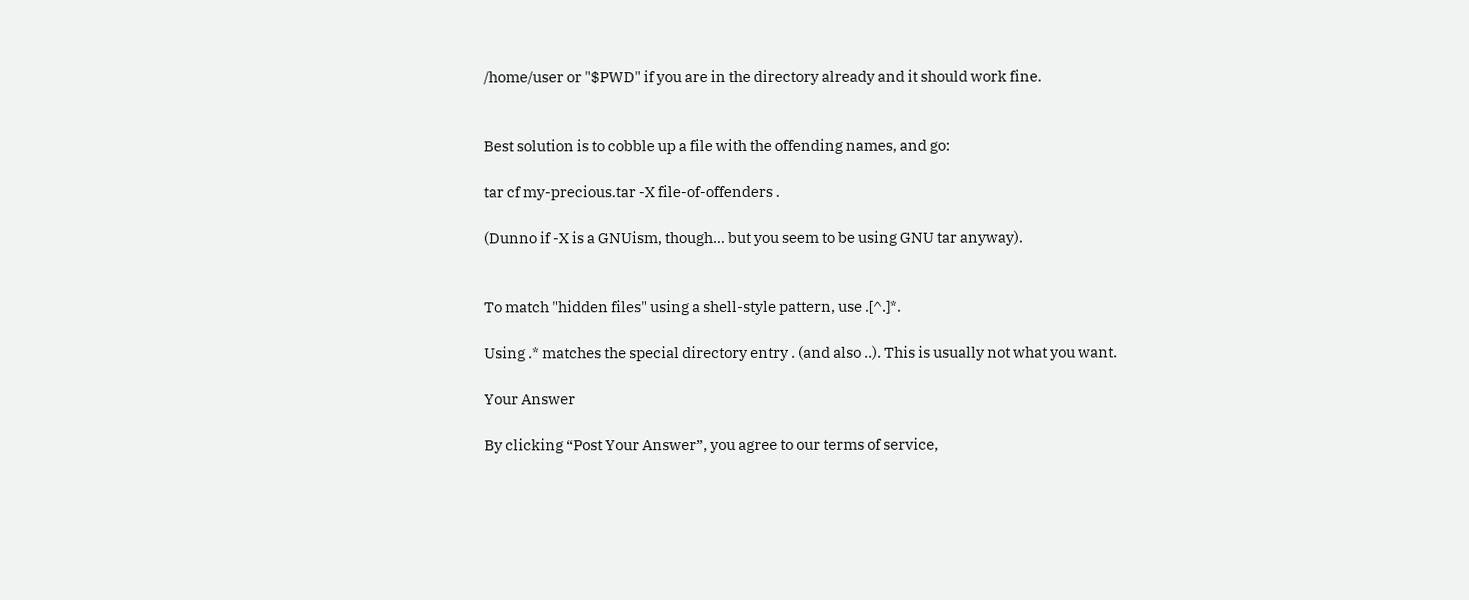/home/user or "$PWD" if you are in the directory already and it should work fine.


Best solution is to cobble up a file with the offending names, and go:

tar cf my-precious.tar -X file-of-offenders .

(Dunno if -X is a GNUism, though... but you seem to be using GNU tar anyway).


To match "hidden files" using a shell-style pattern, use .[^.]*.

Using .* matches the special directory entry . (and also ..). This is usually not what you want.

Your Answer

By clicking “Post Your Answer”, you agree to our terms of service,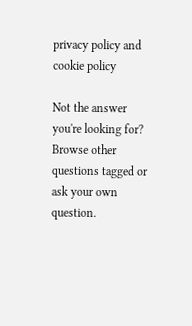privacy policy and cookie policy

Not the answer you're looking for? Browse other questions tagged or ask your own question.